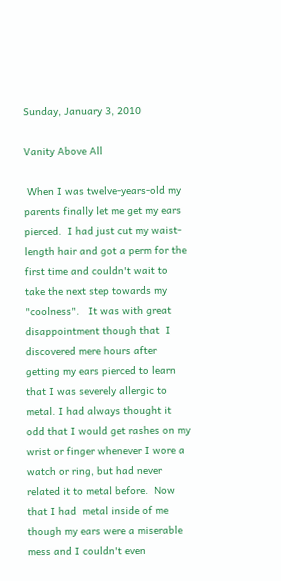Sunday, January 3, 2010

Vanity Above All

 When I was twelve-years-old my parents finally let me get my ears pierced.  I had just cut my waist-length hair and got a perm for the first time and couldn't wait to take the next step towards my "coolness".   It was with great disappointment though that  I discovered mere hours after getting my ears pierced to learn that I was severely allergic to metal. I had always thought it odd that I would get rashes on my wrist or finger whenever I wore a watch or ring, but had never related it to metal before.  Now that I had  metal inside of me though my ears were a miserable mess and I couldn't even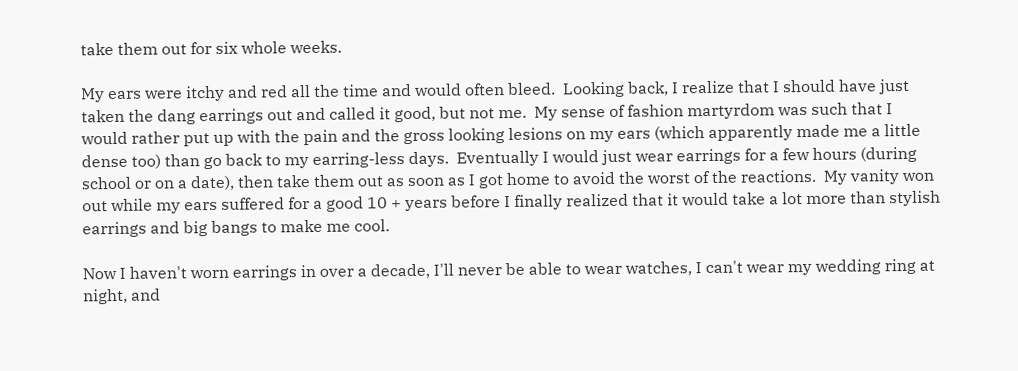take them out for six whole weeks.

My ears were itchy and red all the time and would often bleed.  Looking back, I realize that I should have just taken the dang earrings out and called it good, but not me.  My sense of fashion martyrdom was such that I would rather put up with the pain and the gross looking lesions on my ears (which apparently made me a little dense too) than go back to my earring-less days.  Eventually I would just wear earrings for a few hours (during school or on a date), then take them out as soon as I got home to avoid the worst of the reactions.  My vanity won out while my ears suffered for a good 10 + years before I finally realized that it would take a lot more than stylish earrings and big bangs to make me cool.

Now I haven't worn earrings in over a decade, I'll never be able to wear watches, I can't wear my wedding ring at night, and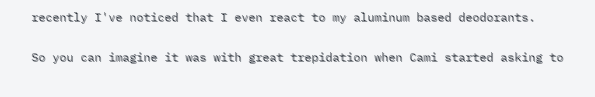recently I've noticed that I even react to my aluminum based deodorants.

So you can imagine it was with great trepidation when Cami started asking to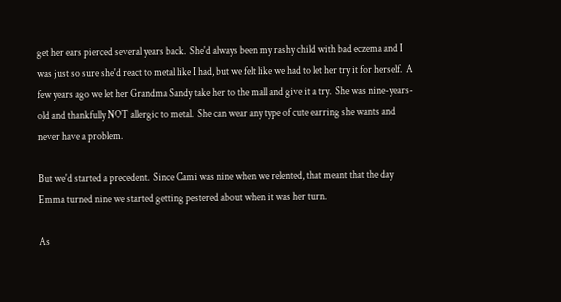get her ears pierced several years back.  She'd always been my rashy child with bad eczema and I was just so sure she'd react to metal like I had, but we felt like we had to let her try it for herself.  A few years ago we let her Grandma Sandy take her to the mall and give it a try.  She was nine-years-old and thankfully NOT allergic to metal.  She can wear any type of cute earring she wants and never have a problem.

But we'd started a precedent.  Since Cami was nine when we relented, that meant that the day Emma turned nine we started getting pestered about when it was her turn.

As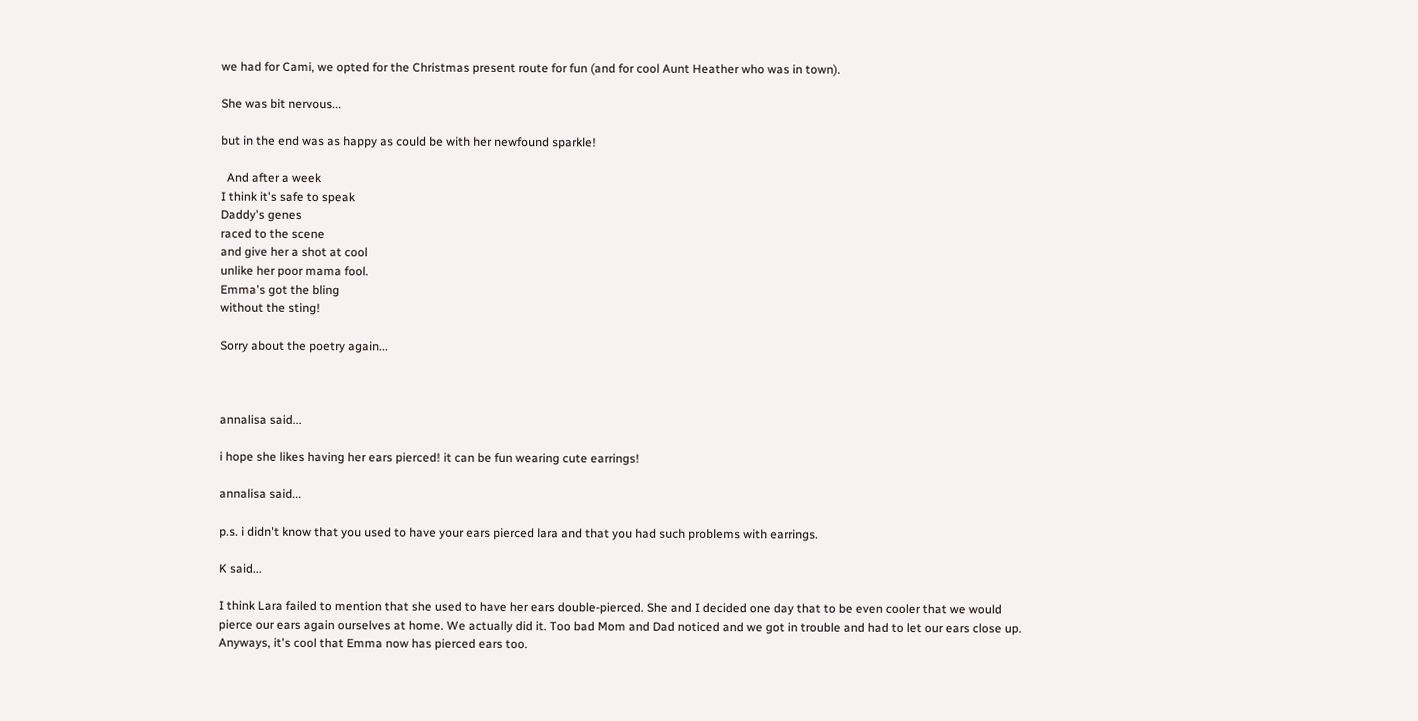we had for Cami, we opted for the Christmas present route for fun (and for cool Aunt Heather who was in town).

She was bit nervous...

but in the end was as happy as could be with her newfound sparkle!

  And after a week
I think it's safe to speak
Daddy's genes
raced to the scene
and give her a shot at cool
unlike her poor mama fool.
Emma's got the bling
without the sting!

Sorry about the poetry again...



annalisa said...

i hope she likes having her ears pierced! it can be fun wearing cute earrings!

annalisa said...

p.s. i didn't know that you used to have your ears pierced lara and that you had such problems with earrings.

K said...

I think Lara failed to mention that she used to have her ears double-pierced. She and I decided one day that to be even cooler that we would pierce our ears again ourselves at home. We actually did it. Too bad Mom and Dad noticed and we got in trouble and had to let our ears close up. Anyways, it's cool that Emma now has pierced ears too.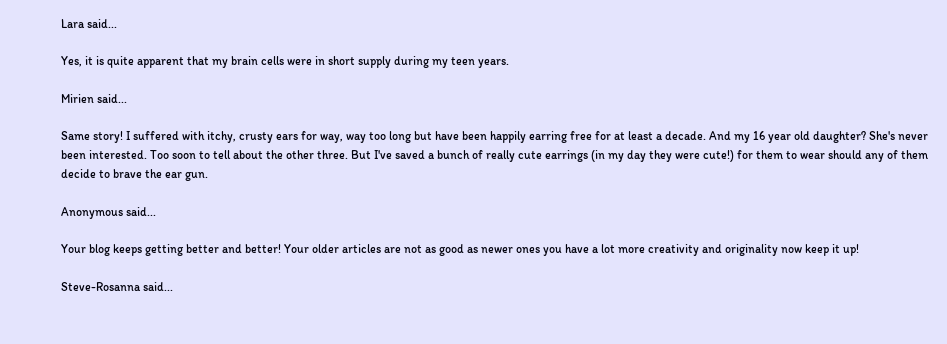Lara said...

Yes, it is quite apparent that my brain cells were in short supply during my teen years.

Mirien said...

Same story! I suffered with itchy, crusty ears for way, way too long but have been happily earring free for at least a decade. And my 16 year old daughter? She's never been interested. Too soon to tell about the other three. But I've saved a bunch of really cute earrings (in my day they were cute!) for them to wear should any of them decide to brave the ear gun.

Anonymous said...

Your blog keeps getting better and better! Your older articles are not as good as newer ones you have a lot more creativity and originality now keep it up!

Steve-Rosanna said...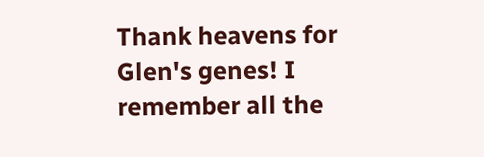Thank heavens for Glen's genes! I remember all the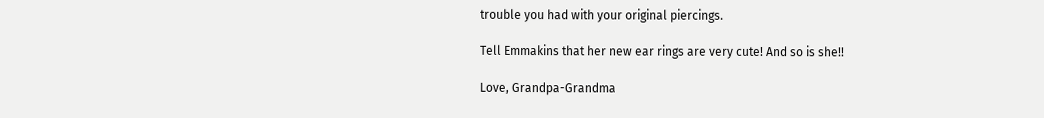trouble you had with your original piercings.

Tell Emmakins that her new ear rings are very cute! And so is she!!

Love, Grandpa-Grandma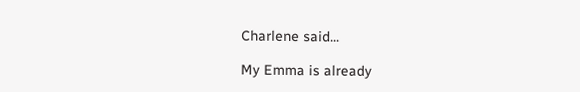Charlene said...

My Emma is already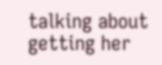talking about getting her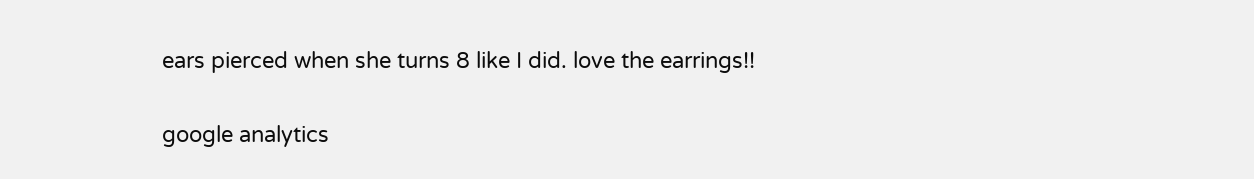ears pierced when she turns 8 like I did. love the earrings!!

google analytics